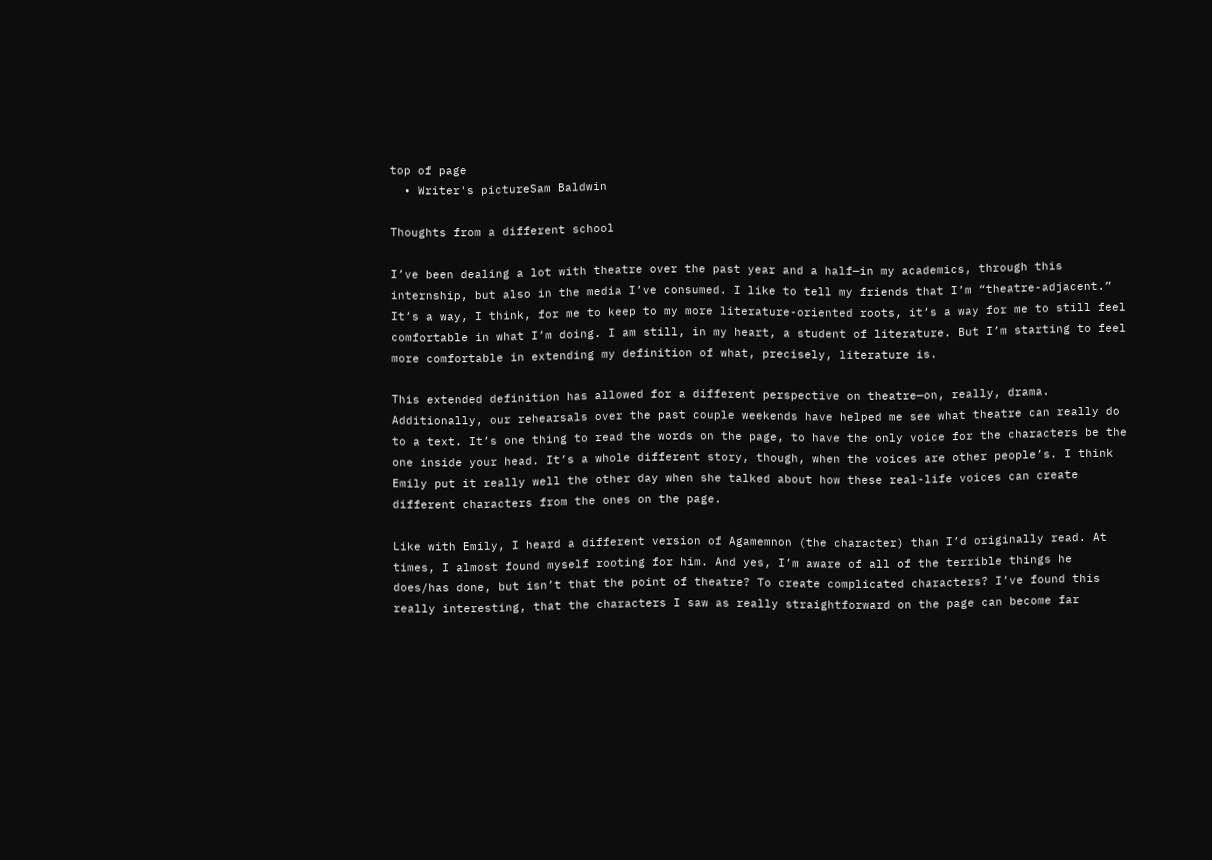top of page
  • Writer's pictureSam Baldwin

Thoughts from a different school

I’ve been dealing a lot with theatre over the past year and a half—in my academics, through this internship, but also in the media I’ve consumed. I like to tell my friends that I’m “theatre-adjacent.” It’s a way, I think, for me to keep to my more literature-oriented roots, it’s a way for me to still feel comfortable in what I’m doing. I am still, in my heart, a student of literature. But I’m starting to feel more comfortable in extending my definition of what, precisely, literature is.

This extended definition has allowed for a different perspective on theatre—on, really, drama. Additionally, our rehearsals over the past couple weekends have helped me see what theatre can really do to a text. It’s one thing to read the words on the page, to have the only voice for the characters be the one inside your head. It’s a whole different story, though, when the voices are other people’s. I think Emily put it really well the other day when she talked about how these real-life voices can create different characters from the ones on the page.

Like with Emily, I heard a different version of Agamemnon (the character) than I’d originally read. At times, I almost found myself rooting for him. And yes, I’m aware of all of the terrible things he does/has done, but isn’t that the point of theatre? To create complicated characters? I’ve found this really interesting, that the characters I saw as really straightforward on the page can become far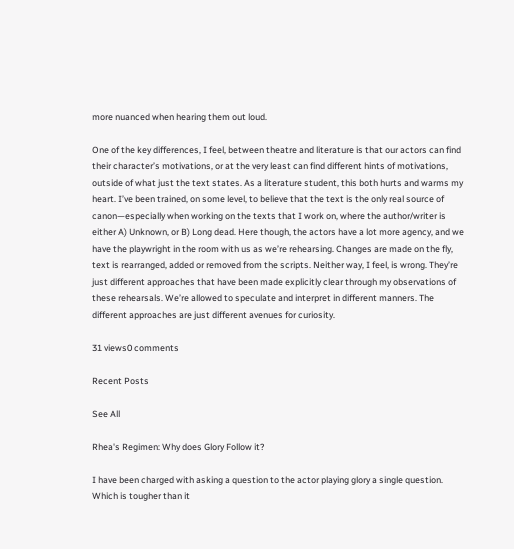more nuanced when hearing them out loud.

One of the key differences, I feel, between theatre and literature is that our actors can find their character’s motivations, or at the very least can find different hints of motivations, outside of what just the text states. As a literature student, this both hurts and warms my heart. I’ve been trained, on some level, to believe that the text is the only real source of canon—especially when working on the texts that I work on, where the author/writer is either A) Unknown, or B) Long dead. Here though, the actors have a lot more agency, and we have the playwright in the room with us as we’re rehearsing. Changes are made on the fly, text is rearranged, added or removed from the scripts. Neither way, I feel, is wrong. They’re just different approaches that have been made explicitly clear through my observations of these rehearsals. We’re allowed to speculate and interpret in different manners. The different approaches are just different avenues for curiosity.

31 views0 comments

Recent Posts

See All

Rhea's Regimen: Why does Glory Follow it?

I have been charged with asking a question to the actor playing glory a single question. Which is tougher than it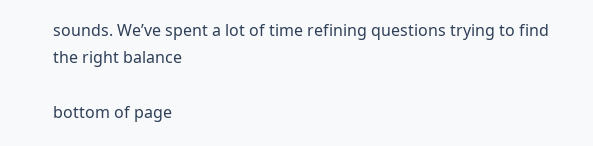sounds. We’ve spent a lot of time refining questions trying to find the right balance

bottom of page